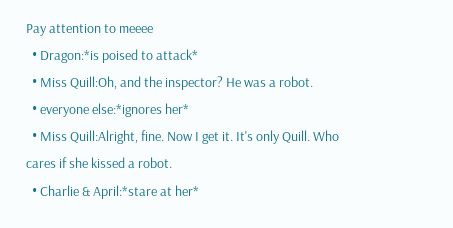Pay attention to meeee
  • Dragon:*is poised to attack*
  • Miss Quill:Oh, and the inspector? He was a robot.
  • everyone else:*ignores her*
  • Miss Quill:Alright, fine. Now I get it. It's only Quill. Who cares if she kissed a robot.
  • Charlie & April:*stare at her*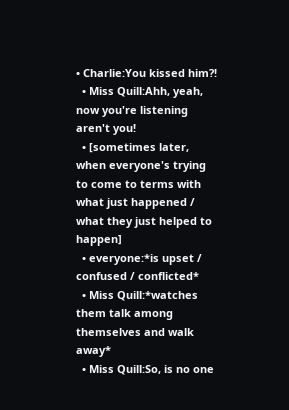• Charlie:You kissed him?!
  • Miss Quill:Ahh, yeah, now you're listening aren't you!
  • [sometimes later, when everyone's trying to come to terms with what just happened / what they just helped to happen]
  • everyone:*is upset / confused / conflicted*
  • Miss Quill:*watches them talk among themselves and walk away*
  • Miss Quill:So, is no one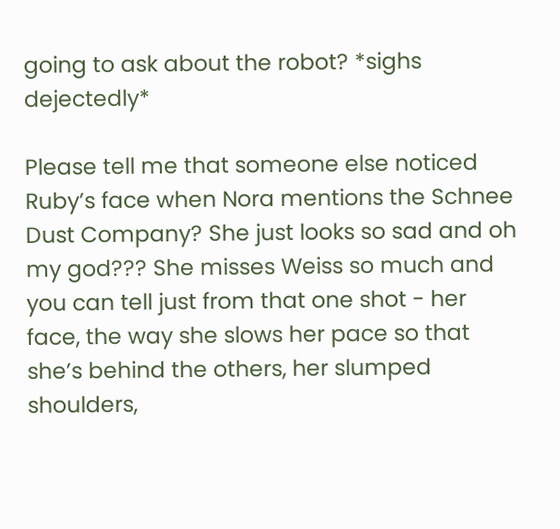going to ask about the robot? *sighs dejectedly*

Please tell me that someone else noticed Ruby’s face when Nora mentions the Schnee Dust Company? She just looks so sad and oh my god??? She misses Weiss so much and you can tell just from that one shot - her face, the way she slows her pace so that she’s behind the others, her slumped shoulders,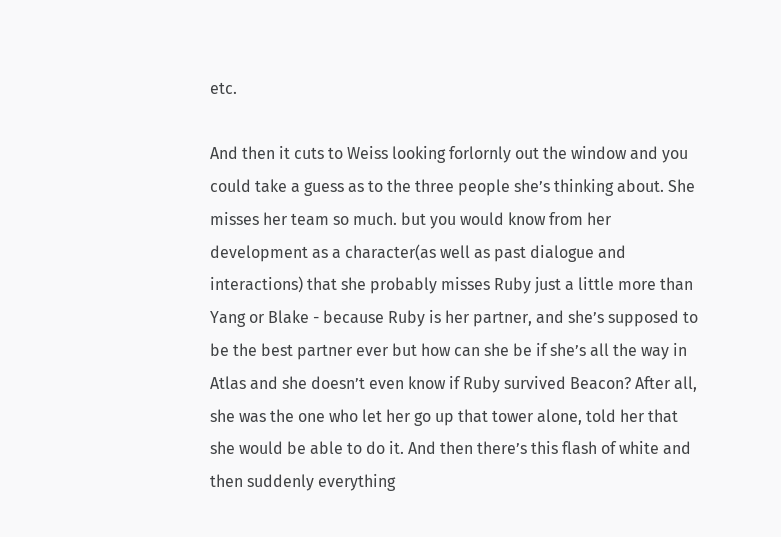etc.

And then it cuts to Weiss looking forlornly out the window and you could take a guess as to the three people she’s thinking about. She misses her team so much. but you would know from her development as a character(as well as past dialogue and interactions) that she probably misses Ruby just a little more than Yang or Blake - because Ruby is her partner, and she’s supposed to be the best partner ever but how can she be if she’s all the way in Atlas and she doesn’t even know if Ruby survived Beacon? After all, she was the one who let her go up that tower alone, told her that she would be able to do it. And then there’s this flash of white and then suddenly everything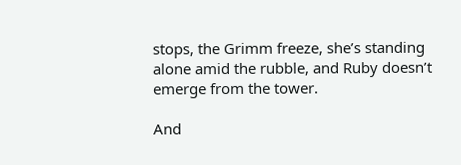stops, the Grimm freeze, she’s standing alone amid the rubble, and Ruby doesn’t emerge from the tower.

And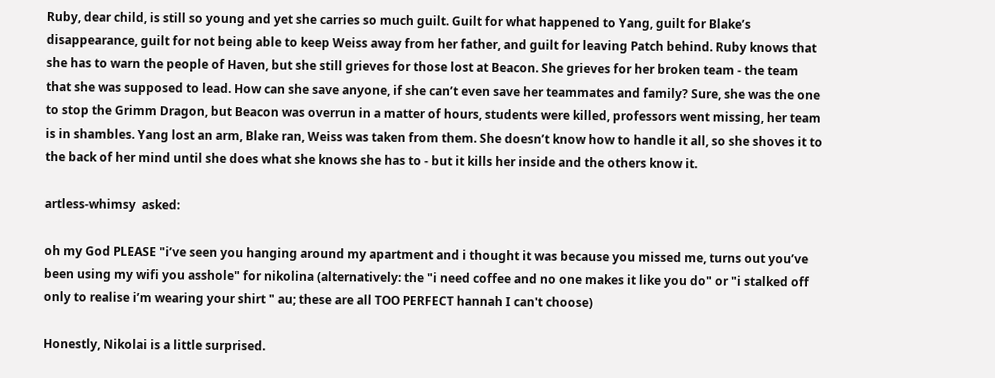Ruby, dear child, is still so young and yet she carries so much guilt. Guilt for what happened to Yang, guilt for Blake’s disappearance, guilt for not being able to keep Weiss away from her father, and guilt for leaving Patch behind. Ruby knows that she has to warn the people of Haven, but she still grieves for those lost at Beacon. She grieves for her broken team - the team that she was supposed to lead. How can she save anyone, if she can’t even save her teammates and family? Sure, she was the one to stop the Grimm Dragon, but Beacon was overrun in a matter of hours, students were killed, professors went missing, her team is in shambles. Yang lost an arm, Blake ran, Weiss was taken from them. She doesn’t know how to handle it all, so she shoves it to the back of her mind until she does what she knows she has to - but it kills her inside and the others know it.

artless-whimsy  asked:

oh my God PLEASE "i’ve seen you hanging around my apartment and i thought it was because you missed me, turns out you’ve been using my wifi you asshole" for nikolina (alternatively: the "i need coffee and no one makes it like you do" or "i stalked off only to realise i’m wearing your shirt " au; these are all TOO PERFECT hannah I can't choose)

Honestly, Nikolai is a little surprised.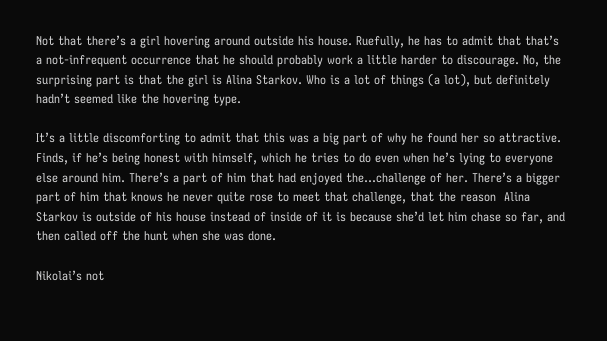Not that there’s a girl hovering around outside his house. Ruefully, he has to admit that that’s a not-infrequent occurrence that he should probably work a little harder to discourage. No, the surprising part is that the girl is Alina Starkov. Who is a lot of things (a lot), but definitely hadn’t seemed like the hovering type.

It’s a little discomforting to admit that this was a big part of why he found her so attractive. Finds, if he’s being honest with himself, which he tries to do even when he’s lying to everyone else around him. There’s a part of him that had enjoyed the…challenge of her. There’s a bigger part of him that knows he never quite rose to meet that challenge, that the reason  Alina Starkov is outside of his house instead of inside of it is because she’d let him chase so far, and then called off the hunt when she was done.

Nikolai’s not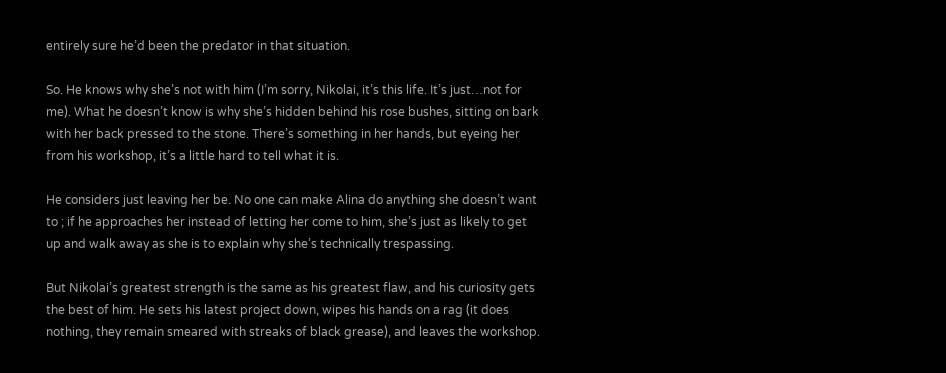entirely sure he’d been the predator in that situation.

So. He knows why she’s not with him (I’m sorry, Nikolai, it’s this life. It’s just…not for me). What he doesn’t know is why she’s hidden behind his rose bushes, sitting on bark with her back pressed to the stone. There’s something in her hands, but eyeing her from his workshop, it’s a little hard to tell what it is.

He considers just leaving her be. No one can make Alina do anything she doesn’t want to ; if he approaches her instead of letting her come to him, she’s just as likely to get up and walk away as she is to explain why she’s technically trespassing.

But Nikolai’s greatest strength is the same as his greatest flaw, and his curiosity gets the best of him. He sets his latest project down, wipes his hands on a rag (it does nothing, they remain smeared with streaks of black grease), and leaves the workshop.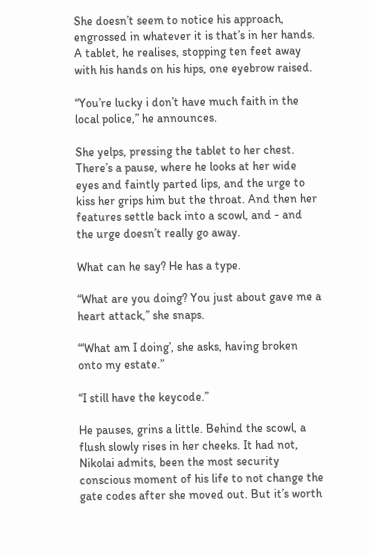She doesn’t seem to notice his approach, engrossed in whatever it is that’s in her hands. A tablet, he realises, stopping ten feet away with his hands on his hips, one eyebrow raised.

“You’re lucky i don’t have much faith in the local police,” he announces.

She yelps, pressing the tablet to her chest. There’s a pause, where he looks at her wide eyes and faintly parted lips, and the urge to kiss her grips him but the throat. And then her features settle back into a scowl, and - and the urge doesn’t really go away.

What can he say? He has a type.

“What are you doing? You just about gave me a heart attack,” she snaps.

“‘What am I doing’, she asks, having broken onto my estate.”

“I still have the keycode.”

He pauses, grins a little. Behind the scowl, a flush slowly rises in her cheeks. It had not, Nikolai admits, been the most security conscious moment of his life to not change the gate codes after she moved out. But it’s worth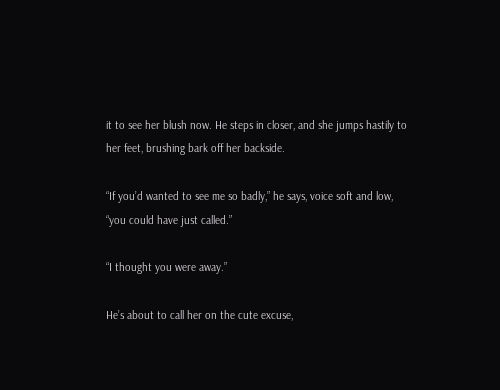it to see her blush now. He steps in closer, and she jumps hastily to her feet, brushing bark off her backside.

“If you’d wanted to see me so badly,” he says, voice soft and low, “you could have just called.”

“I thought you were away.”

He’s about to call her on the cute excuse,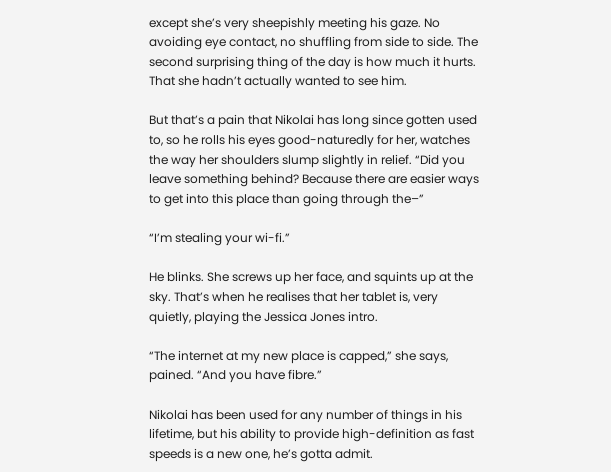except she’s very sheepishly meeting his gaze. No avoiding eye contact, no shuffling from side to side. The second surprising thing of the day is how much it hurts. That she hadn’t actually wanted to see him.

But that’s a pain that Nikolai has long since gotten used to, so he rolls his eyes good-naturedly for her, watches the way her shoulders slump slightly in relief. “Did you leave something behind? Because there are easier ways to get into this place than going through the–”

“I’m stealing your wi-fi.”

He blinks. She screws up her face, and squints up at the sky. That’s when he realises that her tablet is, very quietly, playing the Jessica Jones intro.

“The internet at my new place is capped,” she says, pained. “And you have fibre.”

Nikolai has been used for any number of things in his lifetime, but his ability to provide high-definition as fast speeds is a new one, he’s gotta admit.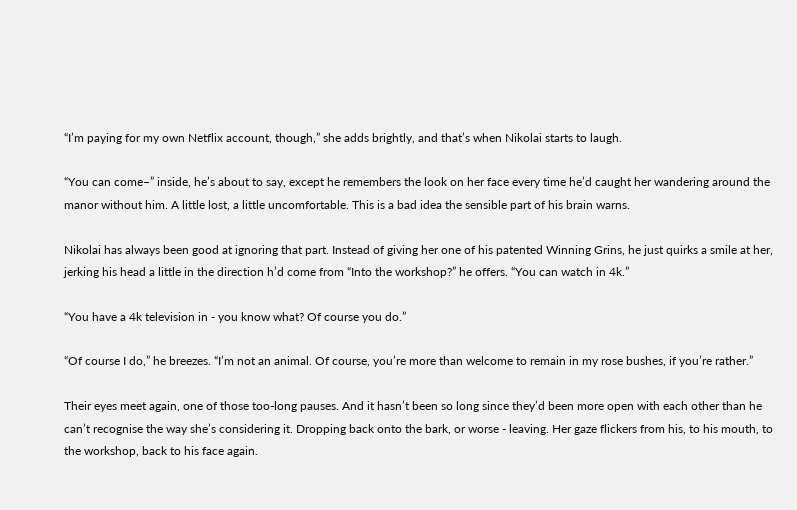“I’m paying for my own Netflix account, though,” she adds brightly, and that’s when Nikolai starts to laugh.

“You can come–” inside, he’s about to say, except he remembers the look on her face every time he’d caught her wandering around the manor without him. A little lost, a little uncomfortable. This is a bad idea the sensible part of his brain warns.

Nikolai has always been good at ignoring that part. Instead of giving her one of his patented Winning Grins, he just quirks a smile at her, jerking his head a little in the direction h’d come from “Into the workshop?” he offers. “You can watch in 4k.”

“You have a 4k television in - you know what? Of course you do.”

“Of course I do,” he breezes. “I’m not an animal. Of course, you’re more than welcome to remain in my rose bushes, if you’re rather.”

Their eyes meet again, one of those too-long pauses. And it hasn’t been so long since they’d been more open with each other than he can’t recognise the way she’s considering it. Dropping back onto the bark, or worse - leaving. Her gaze flickers from his, to his mouth, to the workshop, back to his face again.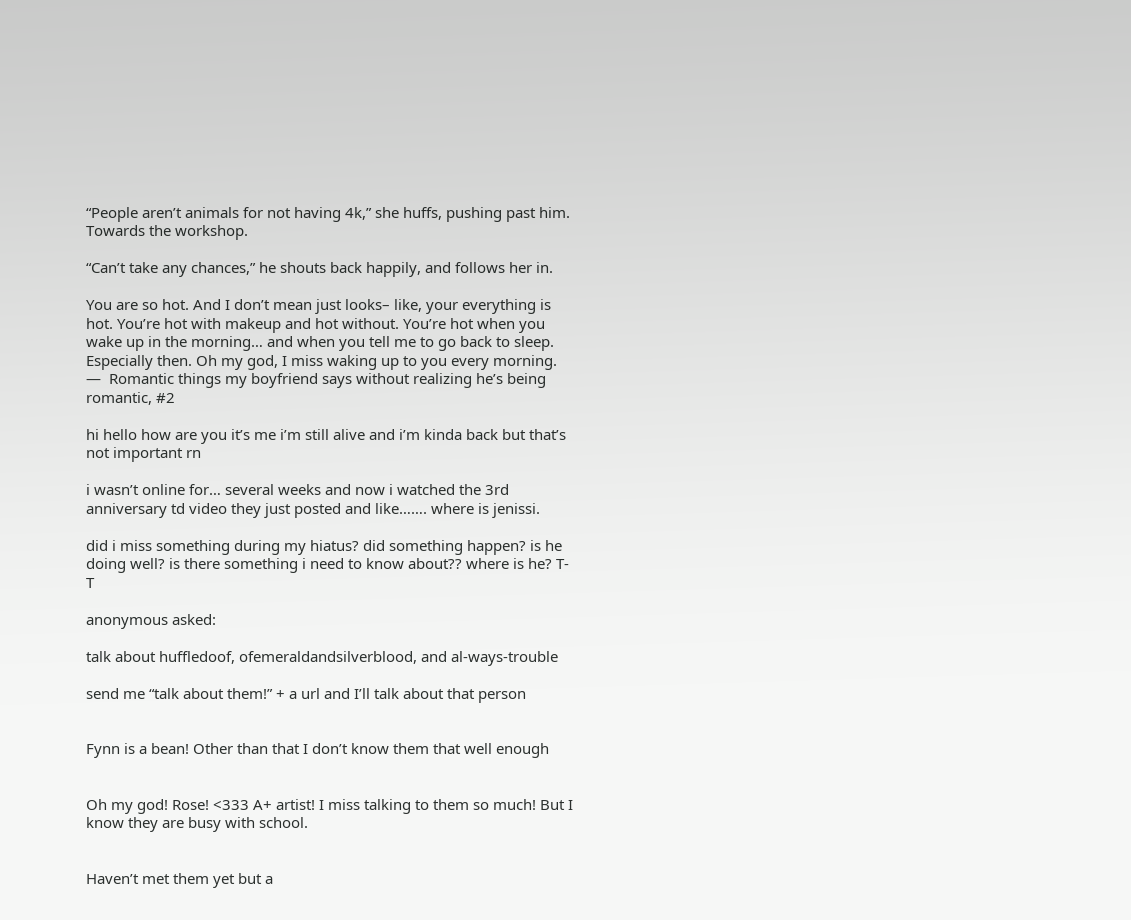“People aren’t animals for not having 4k,” she huffs, pushing past him. Towards the workshop.

“Can’t take any chances,” he shouts back happily, and follows her in.

You are so hot. And I don’t mean just looks– like, your everything is hot. You’re hot with makeup and hot without. You’re hot when you wake up in the morning… and when you tell me to go back to sleep. Especially then. Oh my god, I miss waking up to you every morning.
—  Romantic things my boyfriend says without realizing he’s being romantic, #2

hi hello how are you it’s me i’m still alive and i’m kinda back but that’s not important rn

i wasn’t online for… several weeks and now i watched the 3rd anniversary td video they just posted and like……. where is jenissi.

did i miss something during my hiatus? did something happen? is he doing well? is there something i need to know about?? where is he? T-T

anonymous asked:

talk about huffledoof, ofemeraldandsilverblood, and al-ways-trouble

send me “talk about them!” + a url and I’ll talk about that person


Fynn is a bean! Other than that I don’t know them that well enough


Oh my god! Rose! <333 A+ artist! I miss talking to them so much! But I know they are busy with school.


Haven’t met them yet but a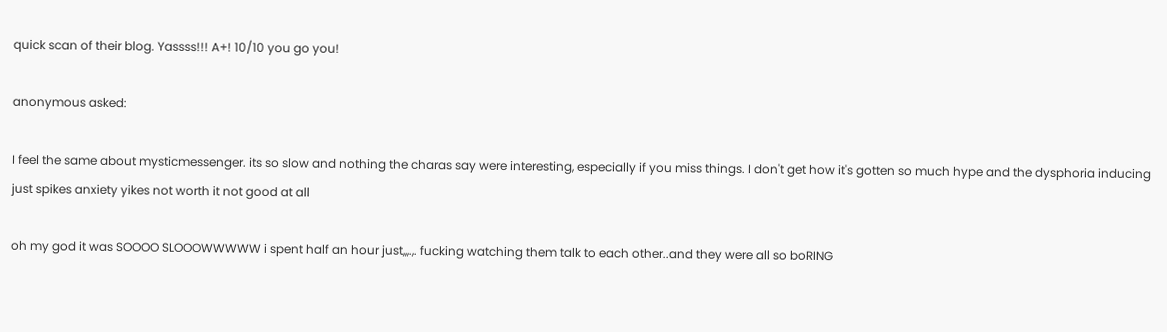quick scan of their blog. Yassss!!! A+! 10/10 you go you!

anonymous asked:

I feel the same about mysticmessenger. its so slow and nothing the charas say were interesting, especially if you miss things. I don't get how it's gotten so much hype and the dysphoria inducing just spikes anxiety yikes not worth it not good at all

oh my god it was SOOOO SLOOOWWWWW i spent half an hour just,,,.,. fucking watching them talk to each other..and they were all so boRING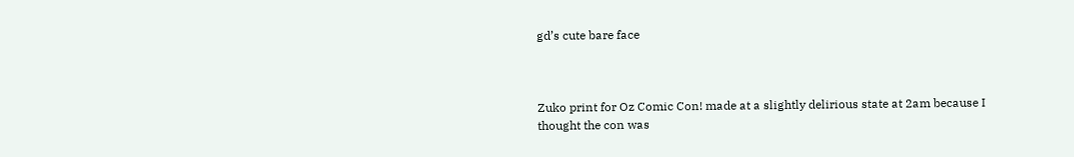gd’s cute bare face



Zuko print for Oz Comic Con! made at a slightly delirious state at 2am because I thought the con was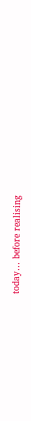today… before realising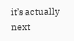it’s actually next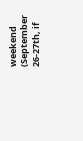weekend (September 26-27th, if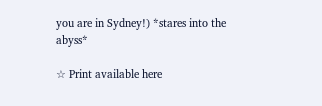you are in Sydney!) *stares into the abyss*

☆ Print available here